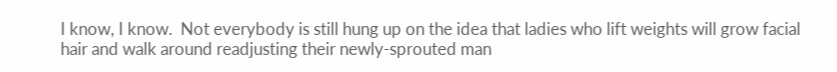I know, I know.  Not everybody is still hung up on the idea that ladies who lift weights will grow facial hair and walk around readjusting their newly-sprouted man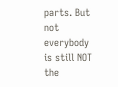parts. But not everybody is still NOT the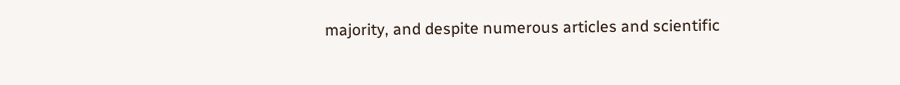majority, and despite numerous articles and scientific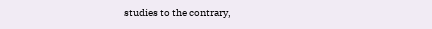studies to the contrary,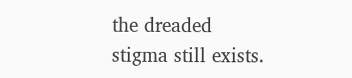the dreaded stigma still exists.